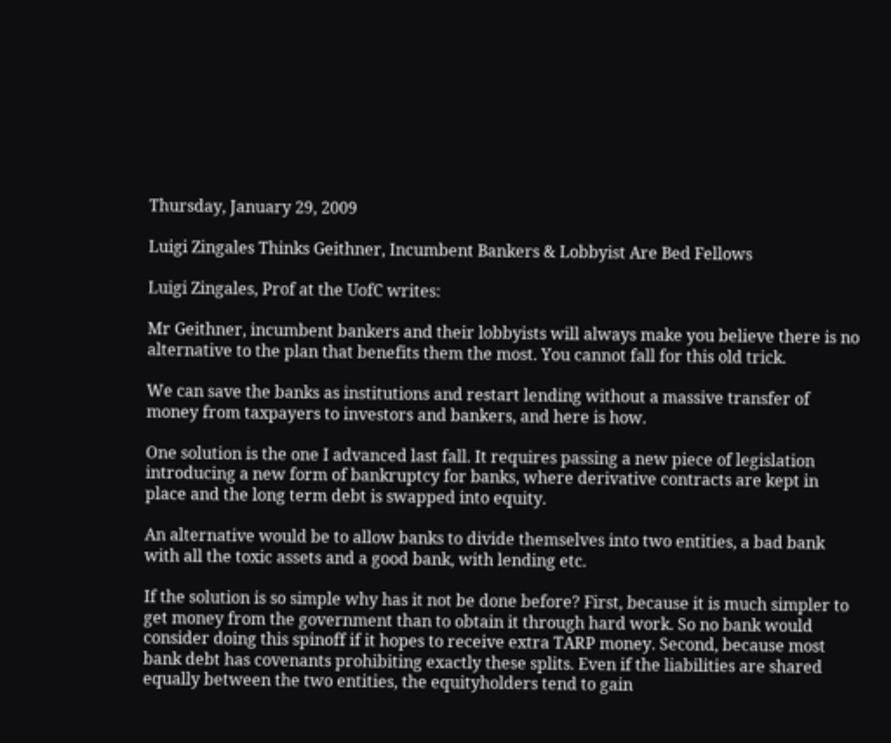Thursday, January 29, 2009

Luigi Zingales Thinks Geithner, Incumbent Bankers & Lobbyist Are Bed Fellows

Luigi Zingales, Prof at the UofC writes:

Mr Geithner, incumbent bankers and their lobbyists will always make you believe there is no alternative to the plan that benefits them the most. You cannot fall for this old trick.

We can save the banks as institutions and restart lending without a massive transfer of money from taxpayers to investors and bankers, and here is how.

One solution is the one I advanced last fall. It requires passing a new piece of legislation introducing a new form of bankruptcy for banks, where derivative contracts are kept in place and the long term debt is swapped into equity.

An alternative would be to allow banks to divide themselves into two entities, a bad bank with all the toxic assets and a good bank, with lending etc.

If the solution is so simple why has it not be done before? First, because it is much simpler to get money from the government than to obtain it through hard work. So no bank would consider doing this spinoff if it hopes to receive extra TARP money. Second, because most bank debt has covenants prohibiting exactly these splits. Even if the liabilities are shared equally between the two entities, the equityholders tend to gain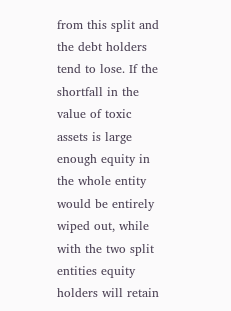from this split and the debt holders tend to lose. If the shortfall in the value of toxic assets is large enough equity in the whole entity would be entirely wiped out, while with the two split entities equity holders will retain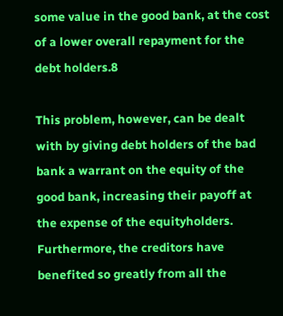some value in the good bank, at the cost of a lower overall repayment for the debt holders.8

This problem, however, can be dealt with by giving debt holders of the bad bank a warrant on the equity of the good bank, increasing their payoff at the expense of the equityholders. Furthermore, the creditors have benefited so greatly from all the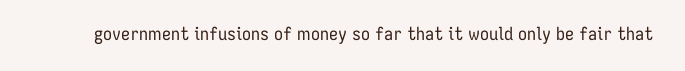government infusions of money so far that it would only be fair that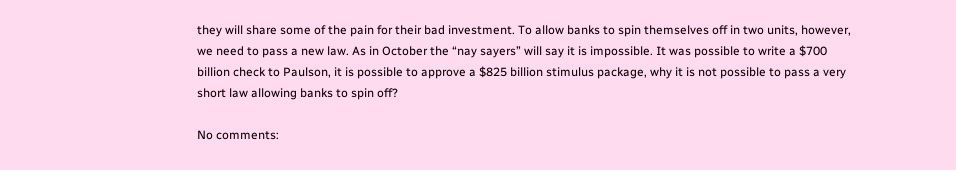they will share some of the pain for their bad investment. To allow banks to spin themselves off in two units, however, we need to pass a new law. As in October the “nay sayers” will say it is impossible. It was possible to write a $700 billion check to Paulson, it is possible to approve a $825 billion stimulus package, why it is not possible to pass a very short law allowing banks to spin off?

No comments: